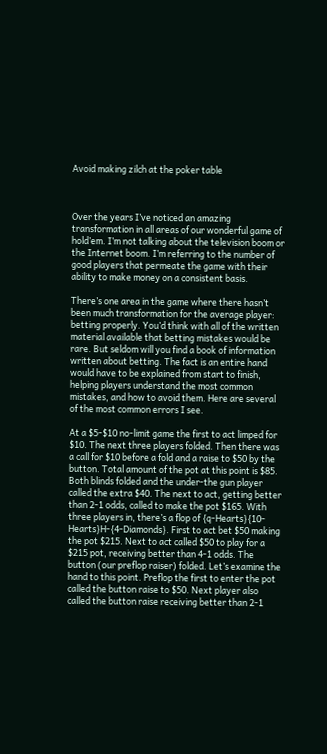Avoid making zilch at the poker table



Over the years I’ve noticed an amazing transformation in all areas of our wonderful game of hold’em. I’m not talking about the television boom or the Internet boom. I’m referring to the number of good players that permeate the game with their ability to make money on a consistent basis.

There’s one area in the game where there hasn’t been much transformation for the average player: betting properly. You’d think with all of the written material available that betting mistakes would be rare. But seldom will you find a book of information written about betting. The fact is an entire hand would have to be explained from start to finish, helping players understand the most common mistakes, and how to avoid them. Here are several of the most common errors I see.

At a $5-$10 no-limit game the first to act limped for $10. The next three players folded. Then there was a call for $10 before a fold and a raise to $50 by the button. Total amount of the pot at this point is $85. Both blinds folded and the under-the gun player called the extra $40. The next to act, getting better than 2-1 odds, called to make the pot $165. With three players in, there’s a flop of {q-Hearts}{10-Hearts}H-{4-Diamonds}. First to act bet $50 making the pot $215. Next to act called $50 to play for a $215 pot, receiving better than 4-1 odds. The button (our preflop raiser) folded. Let’s examine the hand to this point. Preflop the first to enter the pot called the button raise to $50. Next player also called the button raise receiving better than 2-1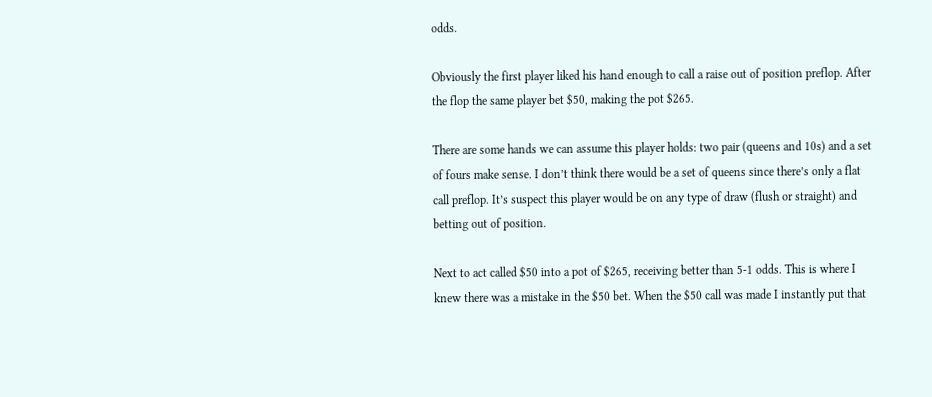odds.

Obviously the first player liked his hand enough to call a raise out of position preflop. After the flop the same player bet $50, making the pot $265.

There are some hands we can assume this player holds: two pair (queens and 10s) and a set of fours make sense. I don’t think there would be a set of queens since there’s only a flat call preflop. It’s suspect this player would be on any type of draw (flush or straight) and betting out of position.

Next to act called $50 into a pot of $265, receiving better than 5-1 odds. This is where I knew there was a mistake in the $50 bet. When the $50 call was made I instantly put that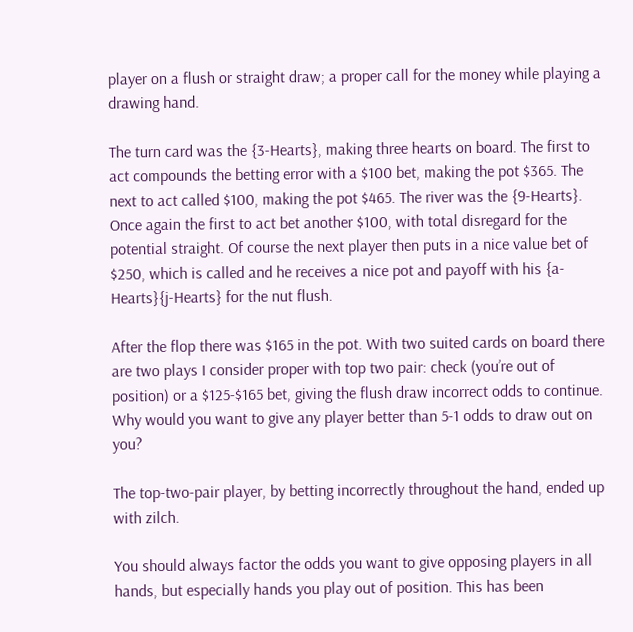player on a flush or straight draw; a proper call for the money while playing a drawing hand.

The turn card was the {3-Hearts}, making three hearts on board. The first to act compounds the betting error with a $100 bet, making the pot $365. The next to act called $100, making the pot $465. The river was the {9-Hearts}. Once again the first to act bet another $100, with total disregard for the potential straight. Of course the next player then puts in a nice value bet of $250, which is called and he receives a nice pot and payoff with his {a-Hearts}{j-Hearts} for the nut flush.

After the flop there was $165 in the pot. With two suited cards on board there are two plays I consider proper with top two pair: check (you’re out of position) or a $125-$165 bet, giving the flush draw incorrect odds to continue. Why would you want to give any player better than 5-1 odds to draw out on you?

The top-two-pair player, by betting incorrectly throughout the hand, ended up with zilch.

You should always factor the odds you want to give opposing players in all hands, but especially hands you play out of position. This has been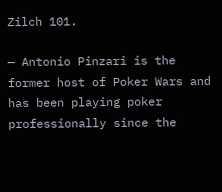Zilch 101.

— Antonio Pinzari is the former host of Poker Wars and has been playing poker professionally since the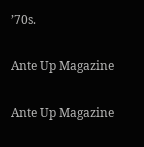’70s.

Ante Up Magazine

Ante Up Magazine